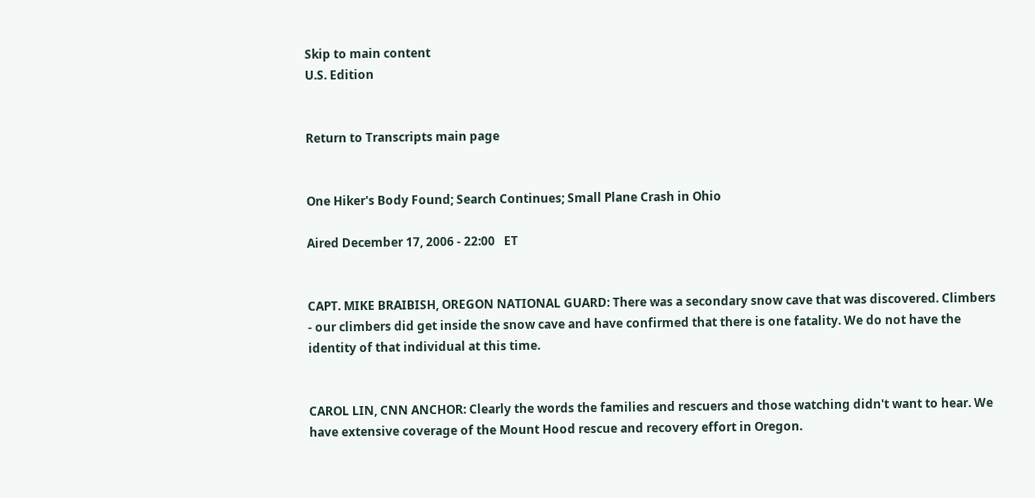Skip to main content
U.S. Edition


Return to Transcripts main page


One Hiker's Body Found; Search Continues; Small Plane Crash in Ohio

Aired December 17, 2006 - 22:00   ET


CAPT. MIKE BRAIBISH, OREGON NATIONAL GUARD: There was a secondary snow cave that was discovered. Climbers - our climbers did get inside the snow cave and have confirmed that there is one fatality. We do not have the identity of that individual at this time.


CAROL LIN, CNN ANCHOR: Clearly the words the families and rescuers and those watching didn't want to hear. We have extensive coverage of the Mount Hood rescue and recovery effort in Oregon.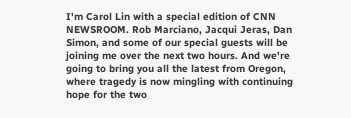I'm Carol Lin with a special edition of CNN NEWSROOM. Rob Marciano, Jacqui Jeras, Dan Simon, and some of our special guests will be joining me over the next two hours. And we're going to bring you all the latest from Oregon, where tragedy is now mingling with continuing hope for the two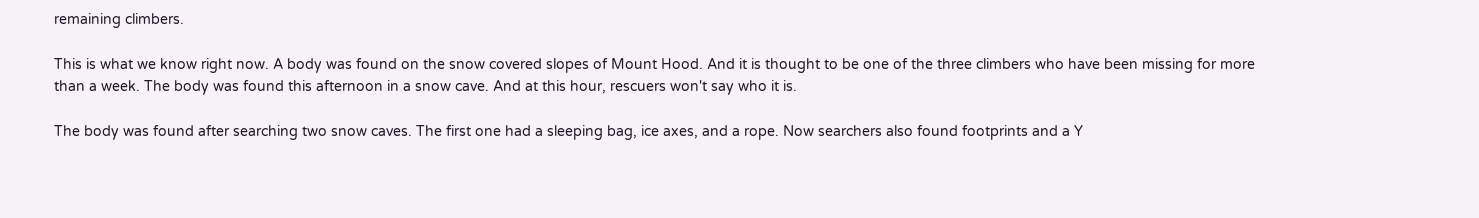remaining climbers.

This is what we know right now. A body was found on the snow covered slopes of Mount Hood. And it is thought to be one of the three climbers who have been missing for more than a week. The body was found this afternoon in a snow cave. And at this hour, rescuers won't say who it is.

The body was found after searching two snow caves. The first one had a sleeping bag, ice axes, and a rope. Now searchers also found footprints and a Y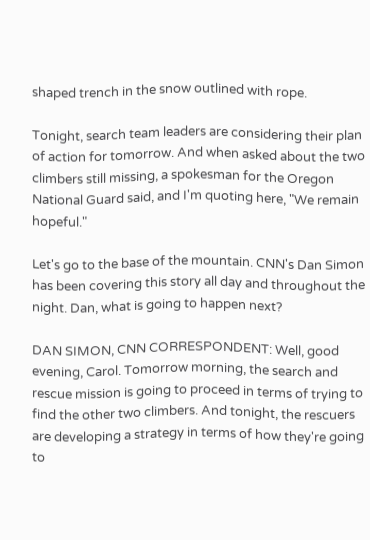shaped trench in the snow outlined with rope.

Tonight, search team leaders are considering their plan of action for tomorrow. And when asked about the two climbers still missing, a spokesman for the Oregon National Guard said, and I'm quoting here, "We remain hopeful."

Let's go to the base of the mountain. CNN's Dan Simon has been covering this story all day and throughout the night. Dan, what is going to happen next?

DAN SIMON, CNN CORRESPONDENT: Well, good evening, Carol. Tomorrow morning, the search and rescue mission is going to proceed in terms of trying to find the other two climbers. And tonight, the rescuers are developing a strategy in terms of how they're going to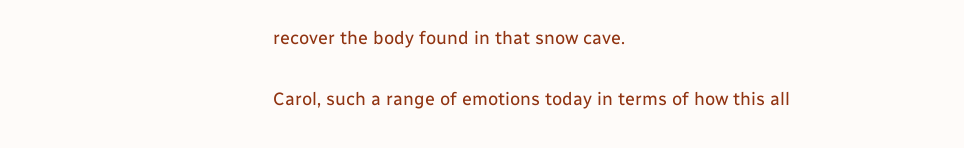recover the body found in that snow cave.

Carol, such a range of emotions today in terms of how this all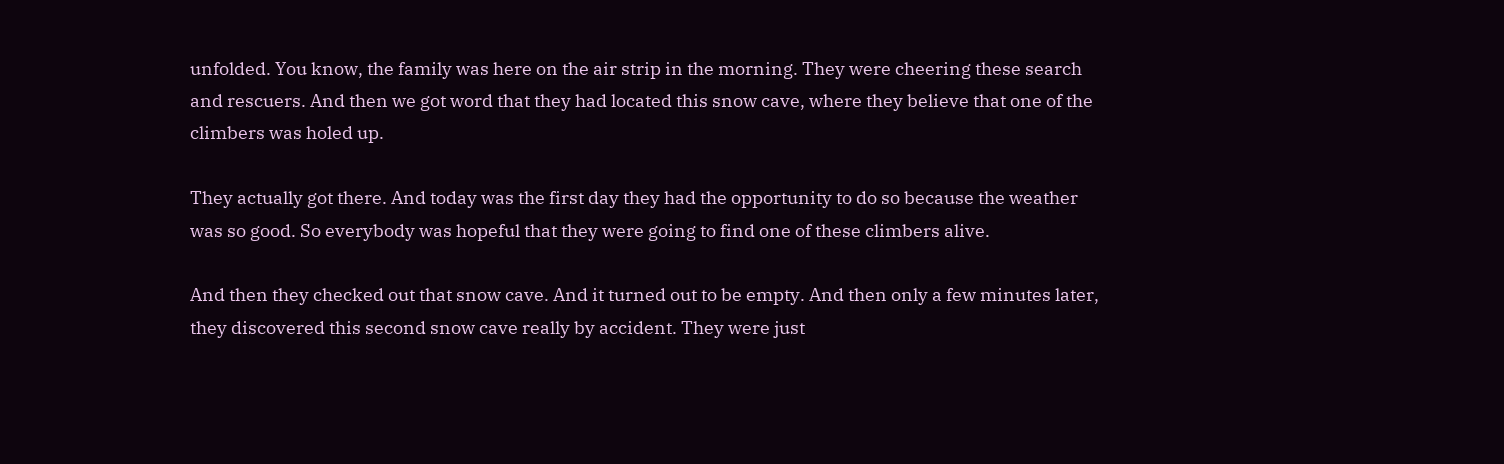unfolded. You know, the family was here on the air strip in the morning. They were cheering these search and rescuers. And then we got word that they had located this snow cave, where they believe that one of the climbers was holed up.

They actually got there. And today was the first day they had the opportunity to do so because the weather was so good. So everybody was hopeful that they were going to find one of these climbers alive.

And then they checked out that snow cave. And it turned out to be empty. And then only a few minutes later, they discovered this second snow cave really by accident. They were just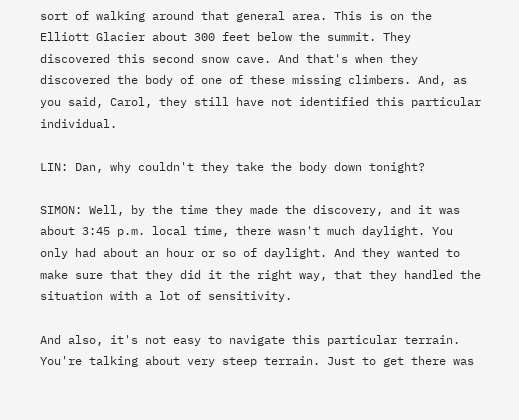sort of walking around that general area. This is on the Elliott Glacier about 300 feet below the summit. They discovered this second snow cave. And that's when they discovered the body of one of these missing climbers. And, as you said, Carol, they still have not identified this particular individual.

LIN: Dan, why couldn't they take the body down tonight?

SIMON: Well, by the time they made the discovery, and it was about 3:45 p.m. local time, there wasn't much daylight. You only had about an hour or so of daylight. And they wanted to make sure that they did it the right way, that they handled the situation with a lot of sensitivity.

And also, it's not easy to navigate this particular terrain. You're talking about very steep terrain. Just to get there was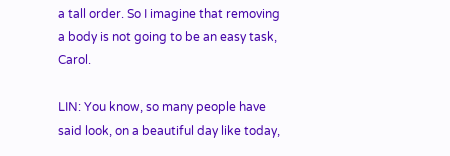a tall order. So I imagine that removing a body is not going to be an easy task, Carol.

LIN: You know, so many people have said look, on a beautiful day like today,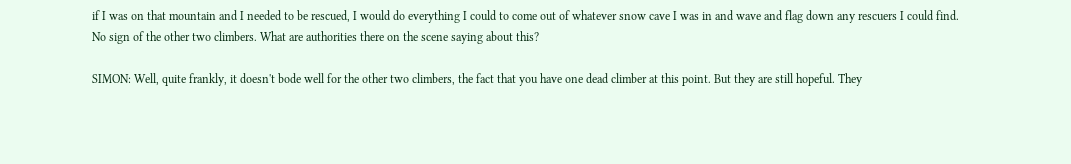if I was on that mountain and I needed to be rescued, I would do everything I could to come out of whatever snow cave I was in and wave and flag down any rescuers I could find. No sign of the other two climbers. What are authorities there on the scene saying about this?

SIMON: Well, quite frankly, it doesn't bode well for the other two climbers, the fact that you have one dead climber at this point. But they are still hopeful. They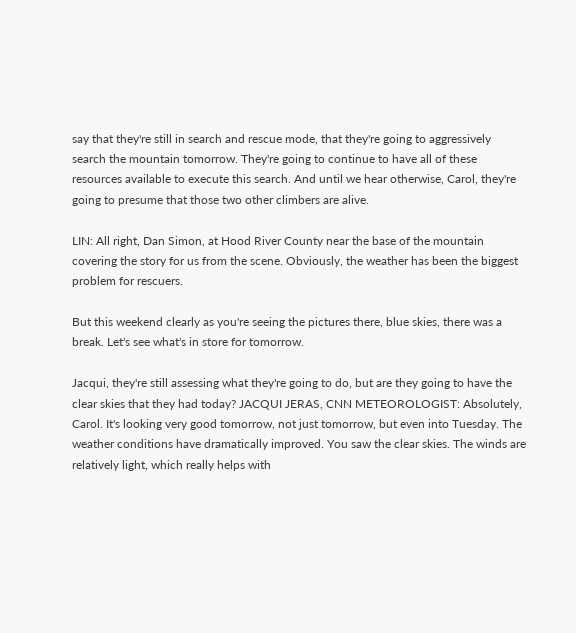say that they're still in search and rescue mode, that they're going to aggressively search the mountain tomorrow. They're going to continue to have all of these resources available to execute this search. And until we hear otherwise, Carol, they're going to presume that those two other climbers are alive.

LIN: All right, Dan Simon, at Hood River County near the base of the mountain covering the story for us from the scene. Obviously, the weather has been the biggest problem for rescuers.

But this weekend clearly as you're seeing the pictures there, blue skies, there was a break. Let's see what's in store for tomorrow.

Jacqui, they're still assessing what they're going to do, but are they going to have the clear skies that they had today? JACQUI JERAS, CNN METEOROLOGIST: Absolutely, Carol. It's looking very good tomorrow, not just tomorrow, but even into Tuesday. The weather conditions have dramatically improved. You saw the clear skies. The winds are relatively light, which really helps with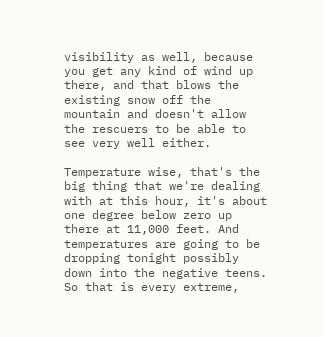visibility as well, because you get any kind of wind up there, and that blows the existing snow off the mountain and doesn't allow the rescuers to be able to see very well either.

Temperature wise, that's the big thing that we're dealing with at this hour, it's about one degree below zero up there at 11,000 feet. And temperatures are going to be dropping tonight possibly down into the negative teens. So that is every extreme,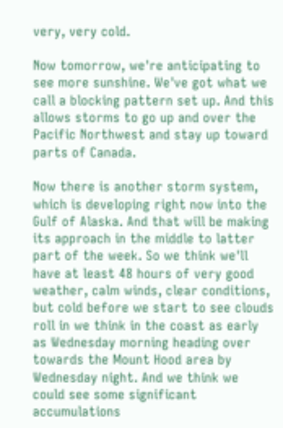very, very cold.

Now tomorrow, we're anticipating to see more sunshine. We've got what we call a blocking pattern set up. And this allows storms to go up and over the Pacific Northwest and stay up toward parts of Canada.

Now there is another storm system, which is developing right now into the Gulf of Alaska. And that will be making its approach in the middle to latter part of the week. So we think we'll have at least 48 hours of very good weather, calm winds, clear conditions, but cold before we start to see clouds roll in we think in the coast as early as Wednesday morning heading over towards the Mount Hood area by Wednesday night. And we think we could see some significant accumulations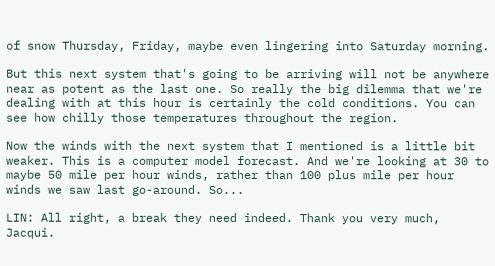of snow Thursday, Friday, maybe even lingering into Saturday morning.

But this next system that's going to be arriving will not be anywhere near as potent as the last one. So really the big dilemma that we're dealing with at this hour is certainly the cold conditions. You can see how chilly those temperatures throughout the region.

Now the winds with the next system that I mentioned is a little bit weaker. This is a computer model forecast. And we're looking at 30 to maybe 50 mile per hour winds, rather than 100 plus mile per hour winds we saw last go-around. So...

LIN: All right, a break they need indeed. Thank you very much, Jacqui.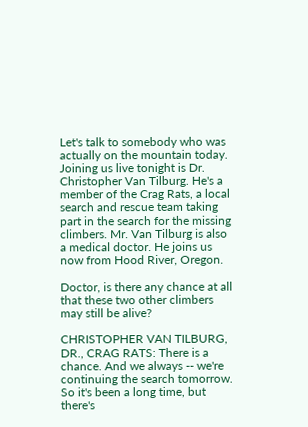Let's talk to somebody who was actually on the mountain today. Joining us live tonight is Dr. Christopher Van Tilburg. He's a member of the Crag Rats, a local search and rescue team taking part in the search for the missing climbers. Mr. Van Tilburg is also a medical doctor. He joins us now from Hood River, Oregon.

Doctor, is there any chance at all that these two other climbers may still be alive?

CHRISTOPHER VAN TILBURG, DR., CRAG RATS: There is a chance. And we always -- we're continuing the search tomorrow. So it's been a long time, but there's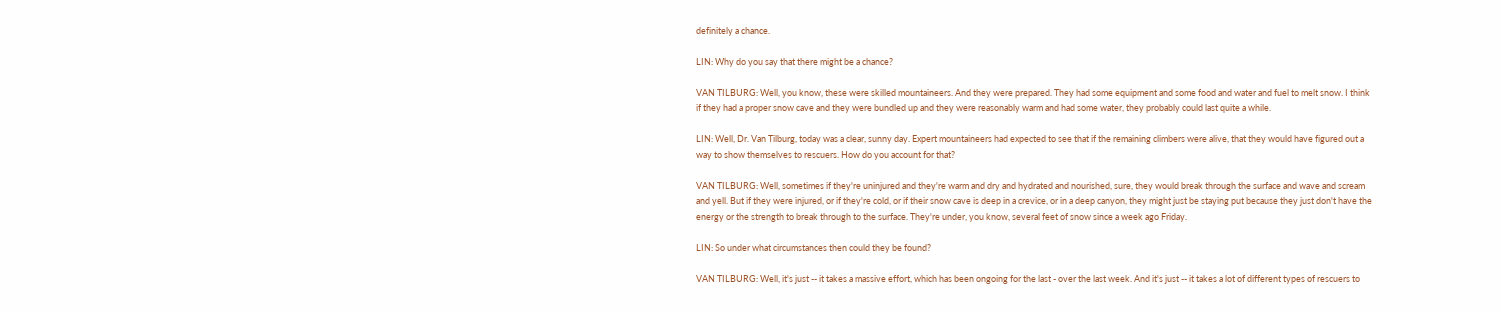definitely a chance.

LIN: Why do you say that there might be a chance?

VAN TILBURG: Well, you know, these were skilled mountaineers. And they were prepared. They had some equipment and some food and water and fuel to melt snow. I think if they had a proper snow cave and they were bundled up and they were reasonably warm and had some water, they probably could last quite a while.

LIN: Well, Dr. Van Tilburg, today was a clear, sunny day. Expert mountaineers had expected to see that if the remaining climbers were alive, that they would have figured out a way to show themselves to rescuers. How do you account for that?

VAN TILBURG: Well, sometimes if they're uninjured and they're warm and dry and hydrated and nourished, sure, they would break through the surface and wave and scream and yell. But if they were injured, or if they're cold, or if their snow cave is deep in a crevice, or in a deep canyon, they might just be staying put because they just don't have the energy or the strength to break through to the surface. They're under, you know, several feet of snow since a week ago Friday.

LIN: So under what circumstances then could they be found?

VAN TILBURG: Well, it's just -- it takes a massive effort, which has been ongoing for the last - over the last week. And it's just -- it takes a lot of different types of rescuers to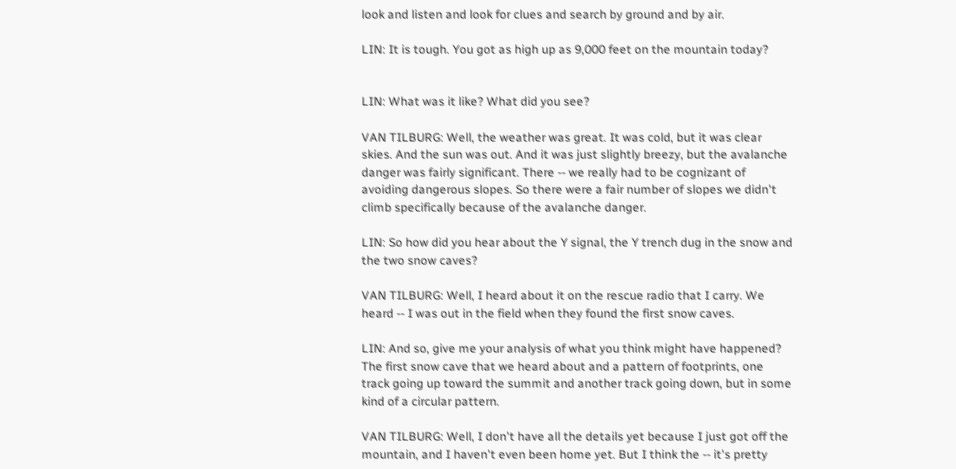look and listen and look for clues and search by ground and by air.

LIN: It is tough. You got as high up as 9,000 feet on the mountain today?


LIN: What was it like? What did you see?

VAN TILBURG: Well, the weather was great. It was cold, but it was clear skies. And the sun was out. And it was just slightly breezy, but the avalanche danger was fairly significant. There -- we really had to be cognizant of avoiding dangerous slopes. So there were a fair number of slopes we didn't climb specifically because of the avalanche danger.

LIN: So how did you hear about the Y signal, the Y trench dug in the snow and the two snow caves?

VAN TILBURG: Well, I heard about it on the rescue radio that I carry. We heard -- I was out in the field when they found the first snow caves.

LIN: And so, give me your analysis of what you think might have happened? The first snow cave that we heard about and a pattern of footprints, one track going up toward the summit and another track going down, but in some kind of a circular pattern.

VAN TILBURG: Well, I don't have all the details yet because I just got off the mountain, and I haven't even been home yet. But I think the -- it's pretty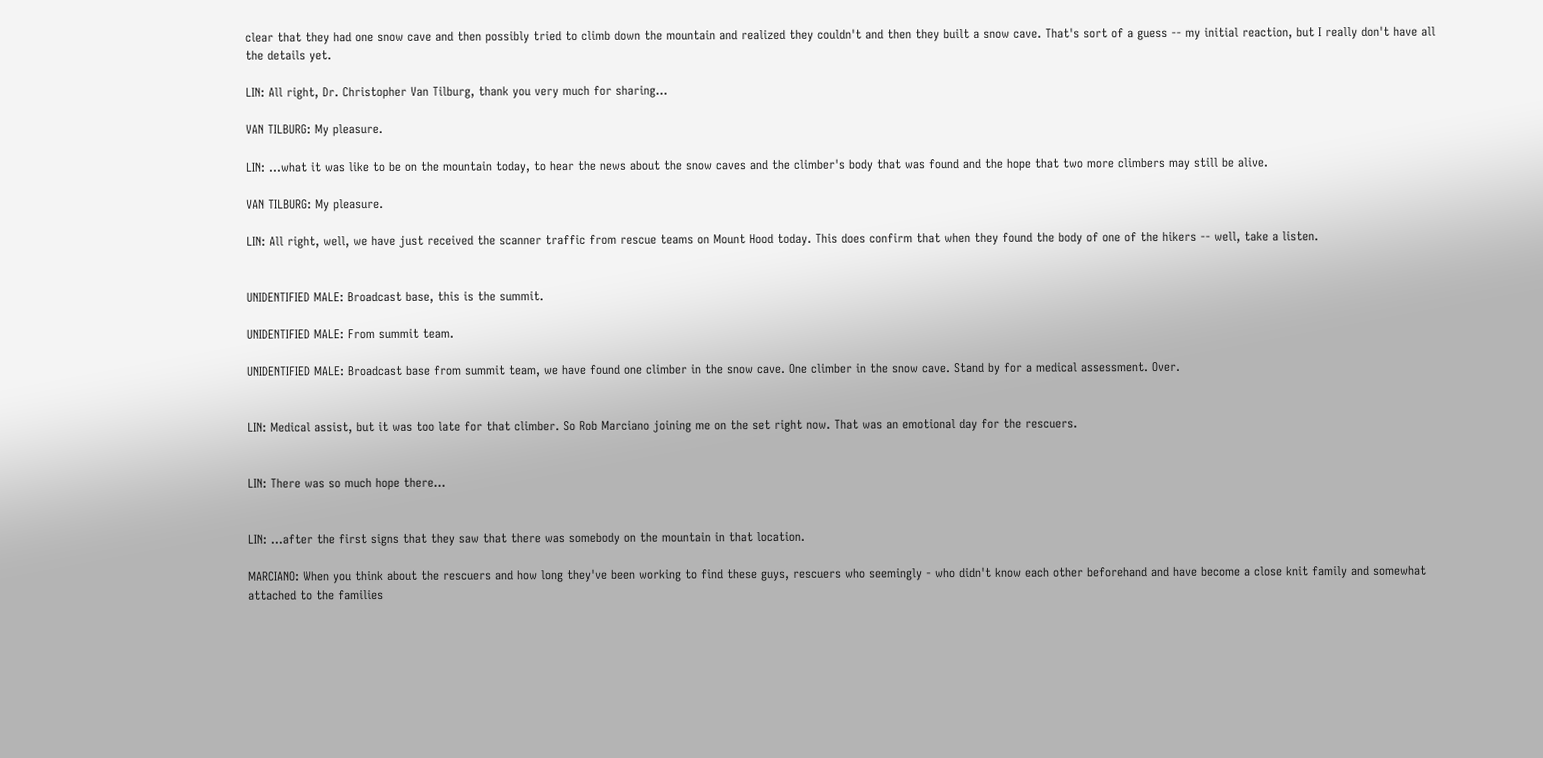clear that they had one snow cave and then possibly tried to climb down the mountain and realized they couldn't and then they built a snow cave. That's sort of a guess -- my initial reaction, but I really don't have all the details yet.

LIN: All right, Dr. Christopher Van Tilburg, thank you very much for sharing...

VAN TILBURG: My pleasure.

LIN: ...what it was like to be on the mountain today, to hear the news about the snow caves and the climber's body that was found and the hope that two more climbers may still be alive.

VAN TILBURG: My pleasure.

LIN: All right, well, we have just received the scanner traffic from rescue teams on Mount Hood today. This does confirm that when they found the body of one of the hikers -- well, take a listen.


UNIDENTIFIED MALE: Broadcast base, this is the summit.

UNIDENTIFIED MALE: From summit team.

UNIDENTIFIED MALE: Broadcast base from summit team, we have found one climber in the snow cave. One climber in the snow cave. Stand by for a medical assessment. Over.


LIN: Medical assist, but it was too late for that climber. So Rob Marciano joining me on the set right now. That was an emotional day for the rescuers.


LIN: There was so much hope there...


LIN: ...after the first signs that they saw that there was somebody on the mountain in that location.

MARCIANO: When you think about the rescuers and how long they've been working to find these guys, rescuers who seemingly - who didn't know each other beforehand and have become a close knit family and somewhat attached to the families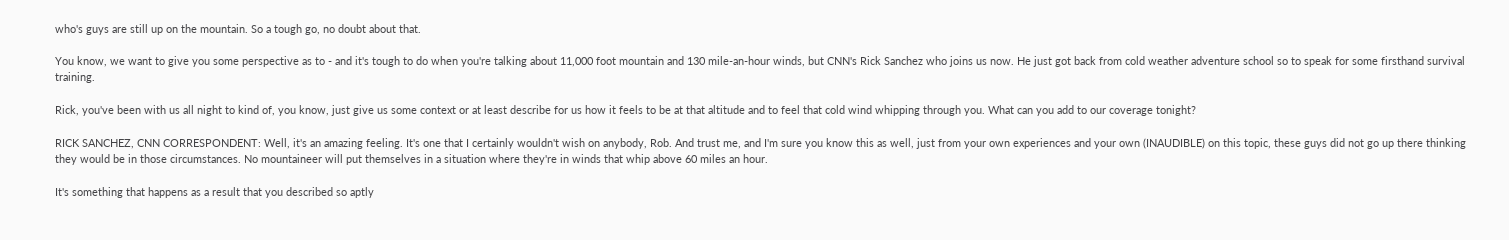who's guys are still up on the mountain. So a tough go, no doubt about that.

You know, we want to give you some perspective as to - and it's tough to do when you're talking about 11,000 foot mountain and 130 mile-an-hour winds, but CNN's Rick Sanchez who joins us now. He just got back from cold weather adventure school so to speak for some firsthand survival training.

Rick, you've been with us all night to kind of, you know, just give us some context or at least describe for us how it feels to be at that altitude and to feel that cold wind whipping through you. What can you add to our coverage tonight?

RICK SANCHEZ, CNN CORRESPONDENT: Well, it's an amazing feeling. It's one that I certainly wouldn't wish on anybody, Rob. And trust me, and I'm sure you know this as well, just from your own experiences and your own (INAUDIBLE) on this topic, these guys did not go up there thinking they would be in those circumstances. No mountaineer will put themselves in a situation where they're in winds that whip above 60 miles an hour.

It's something that happens as a result that you described so aptly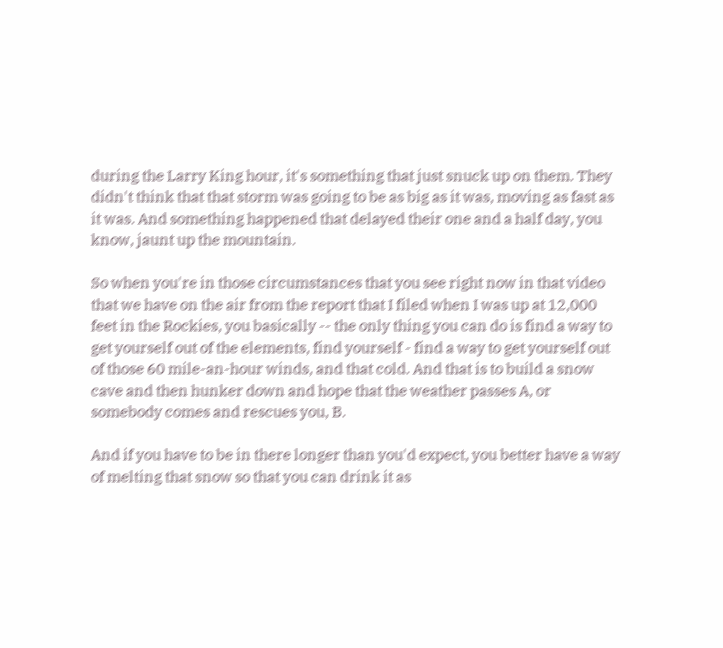during the Larry King hour, it's something that just snuck up on them. They didn't think that that storm was going to be as big as it was, moving as fast as it was. And something happened that delayed their one and a half day, you know, jaunt up the mountain.

So when you're in those circumstances that you see right now in that video that we have on the air from the report that I filed when I was up at 12,000 feet in the Rockies, you basically -- the only thing you can do is find a way to get yourself out of the elements, find yourself - find a way to get yourself out of those 60 mile-an-hour winds, and that cold. And that is to build a snow cave and then hunker down and hope that the weather passes A, or somebody comes and rescues you, B.

And if you have to be in there longer than you'd expect, you better have a way of melting that snow so that you can drink it as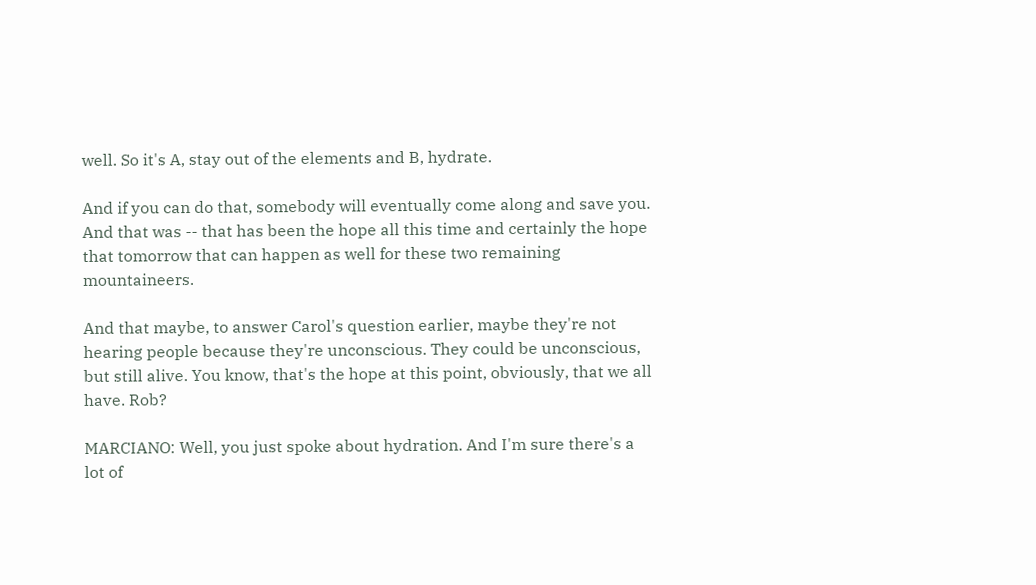well. So it's A, stay out of the elements and B, hydrate.

And if you can do that, somebody will eventually come along and save you. And that was -- that has been the hope all this time and certainly the hope that tomorrow that can happen as well for these two remaining mountaineers.

And that maybe, to answer Carol's question earlier, maybe they're not hearing people because they're unconscious. They could be unconscious, but still alive. You know, that's the hope at this point, obviously, that we all have. Rob?

MARCIANO: Well, you just spoke about hydration. And I'm sure there's a lot of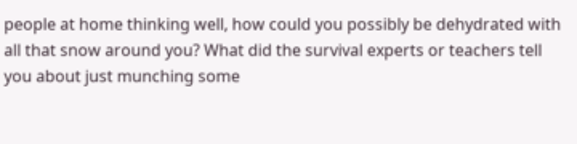people at home thinking well, how could you possibly be dehydrated with all that snow around you? What did the survival experts or teachers tell you about just munching some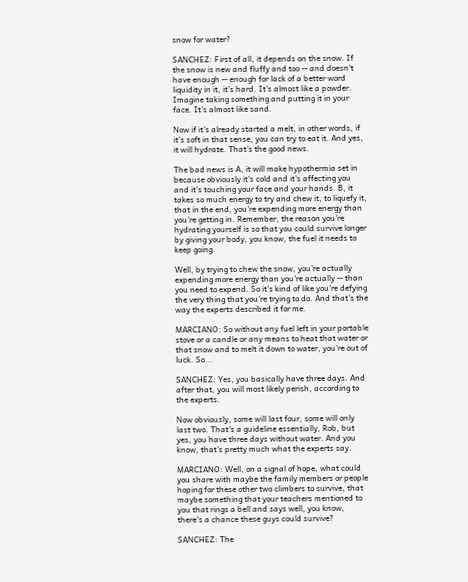snow for water?

SANCHEZ: First of all, it depends on the snow. If the snow is new and fluffy and too -- and doesn't have enough -- enough for lack of a better word liquidity in it, it's hard. It's almost like a powder. Imagine taking something and putting it in your face. It's almost like sand.

Now if it's already started a melt, in other words, if it's soft in that sense, you can try to eat it. And yes, it will hydrate. That's the good news.

The bad news is A, it will make hypothermia set in because obviously it's cold and it's affecting you and it's touching your face and your hands. B, it takes so much energy to try and chew it, to liquefy it, that in the end, you're expending more energy than you're getting in. Remember, the reason you're hydrating yourself is so that you could survive longer by giving your body, you know, the fuel it needs to keep going.

Well, by trying to chew the snow, you're actually expending more energy than you're actually -- than you need to expend. So it's kind of like you're defying the very thing that you're trying to do. And that's the way the experts described it for me.

MARCIANO: So without any fuel left in your portable stove or a candle or any means to heat that water or that snow and to melt it down to water, you're out of luck. So...

SANCHEZ: Yes, you basically have three days. And after that, you will most likely perish, according to the experts.

Now obviously, some will last four, some will only last two. That's a guideline essentially, Rob, but yes, you have three days without water. And you know, that's pretty much what the experts say.

MARCIANO: Well, on a signal of hope, what could you share with maybe the family members or people hoping for these other two climbers to survive, that maybe something that your teachers mentioned to you that rings a bell and says well, you know, there's a chance these guys could survive?

SANCHEZ: The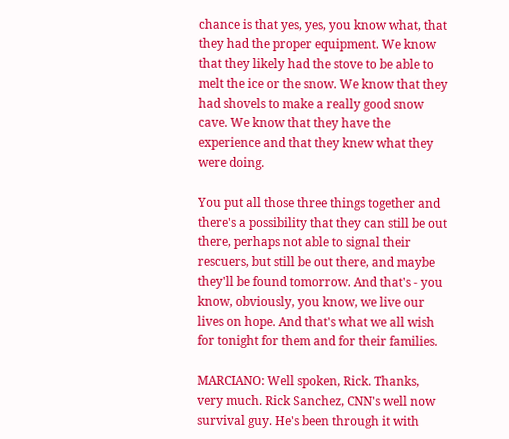chance is that yes, yes, you know what, that they had the proper equipment. We know that they likely had the stove to be able to melt the ice or the snow. We know that they had shovels to make a really good snow cave. We know that they have the experience and that they knew what they were doing.

You put all those three things together and there's a possibility that they can still be out there, perhaps not able to signal their rescuers, but still be out there, and maybe they'll be found tomorrow. And that's - you know, obviously, you know, we live our lives on hope. And that's what we all wish for tonight for them and for their families.

MARCIANO: Well spoken, Rick. Thanks, very much. Rick Sanchez, CNN's well now survival guy. He's been through it with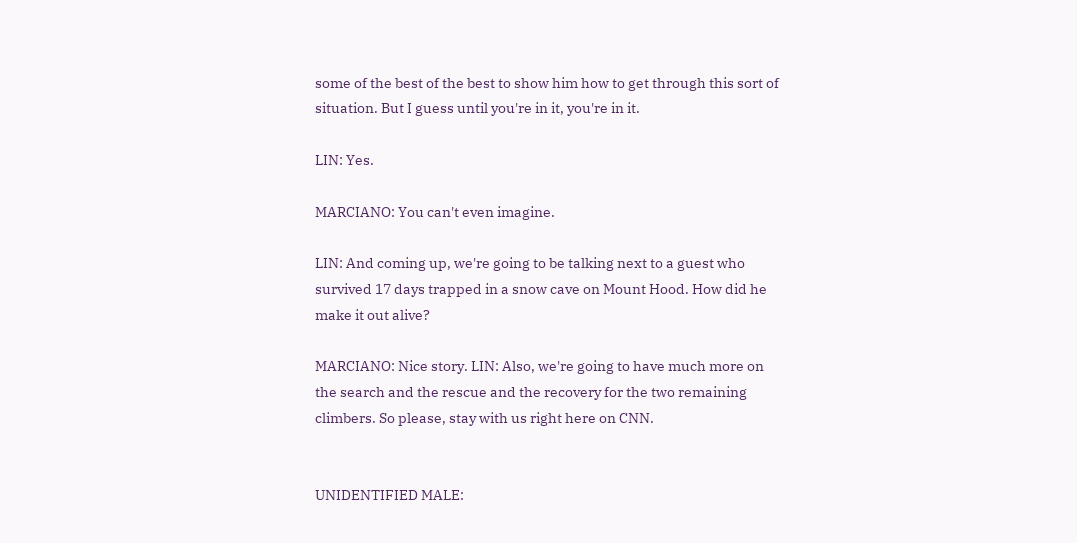some of the best of the best to show him how to get through this sort of situation. But I guess until you're in it, you're in it.

LIN: Yes.

MARCIANO: You can't even imagine.

LIN: And coming up, we're going to be talking next to a guest who survived 17 days trapped in a snow cave on Mount Hood. How did he make it out alive?

MARCIANO: Nice story. LIN: Also, we're going to have much more on the search and the rescue and the recovery for the two remaining climbers. So please, stay with us right here on CNN.


UNIDENTIFIED MALE: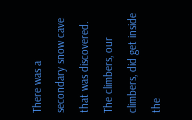There was a secondary snow cave that was discovered. The climbers, our climbers, did get inside the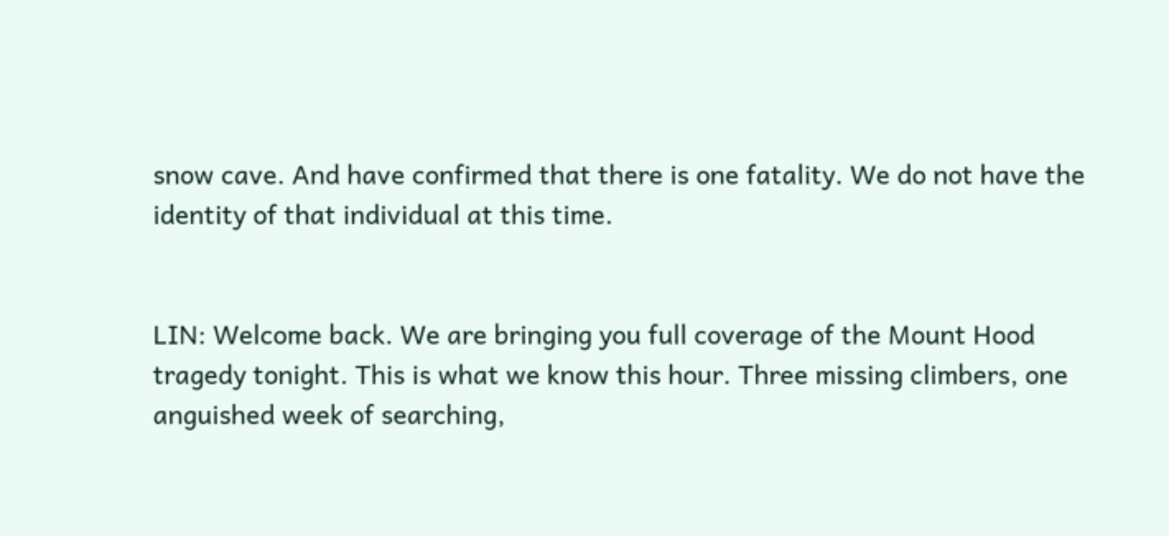snow cave. And have confirmed that there is one fatality. We do not have the identity of that individual at this time.


LIN: Welcome back. We are bringing you full coverage of the Mount Hood tragedy tonight. This is what we know this hour. Three missing climbers, one anguished week of searching,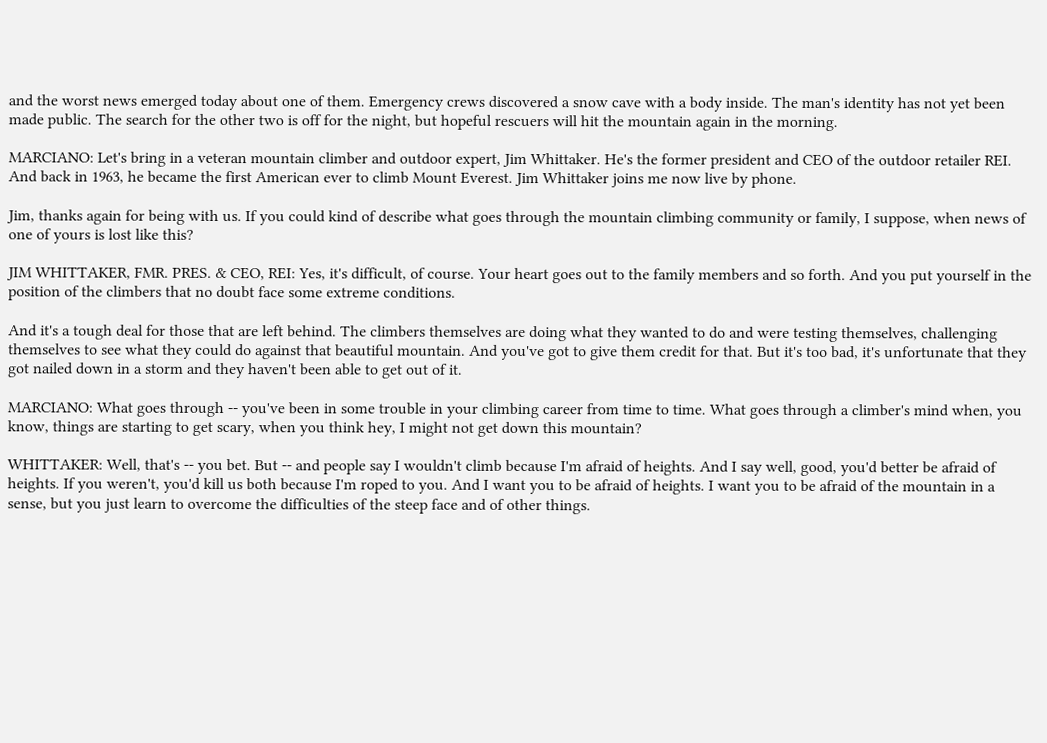and the worst news emerged today about one of them. Emergency crews discovered a snow cave with a body inside. The man's identity has not yet been made public. The search for the other two is off for the night, but hopeful rescuers will hit the mountain again in the morning.

MARCIANO: Let's bring in a veteran mountain climber and outdoor expert, Jim Whittaker. He's the former president and CEO of the outdoor retailer REI. And back in 1963, he became the first American ever to climb Mount Everest. Jim Whittaker joins me now live by phone.

Jim, thanks again for being with us. If you could kind of describe what goes through the mountain climbing community or family, I suppose, when news of one of yours is lost like this?

JIM WHITTAKER, FMR. PRES. & CEO, REI: Yes, it's difficult, of course. Your heart goes out to the family members and so forth. And you put yourself in the position of the climbers that no doubt face some extreme conditions.

And it's a tough deal for those that are left behind. The climbers themselves are doing what they wanted to do and were testing themselves, challenging themselves to see what they could do against that beautiful mountain. And you've got to give them credit for that. But it's too bad, it's unfortunate that they got nailed down in a storm and they haven't been able to get out of it.

MARCIANO: What goes through -- you've been in some trouble in your climbing career from time to time. What goes through a climber's mind when, you know, things are starting to get scary, when you think hey, I might not get down this mountain?

WHITTAKER: Well, that's -- you bet. But -- and people say I wouldn't climb because I'm afraid of heights. And I say well, good, you'd better be afraid of heights. If you weren't, you'd kill us both because I'm roped to you. And I want you to be afraid of heights. I want you to be afraid of the mountain in a sense, but you just learn to overcome the difficulties of the steep face and of other things.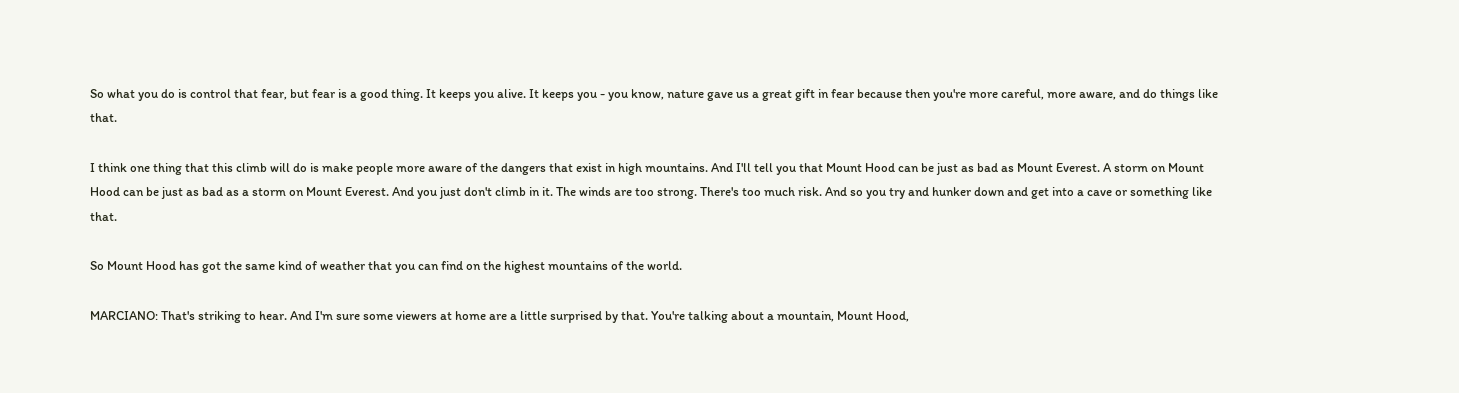So what you do is control that fear, but fear is a good thing. It keeps you alive. It keeps you - you know, nature gave us a great gift in fear because then you're more careful, more aware, and do things like that.

I think one thing that this climb will do is make people more aware of the dangers that exist in high mountains. And I'll tell you that Mount Hood can be just as bad as Mount Everest. A storm on Mount Hood can be just as bad as a storm on Mount Everest. And you just don't climb in it. The winds are too strong. There's too much risk. And so you try and hunker down and get into a cave or something like that.

So Mount Hood has got the same kind of weather that you can find on the highest mountains of the world.

MARCIANO: That's striking to hear. And I'm sure some viewers at home are a little surprised by that. You're talking about a mountain, Mount Hood,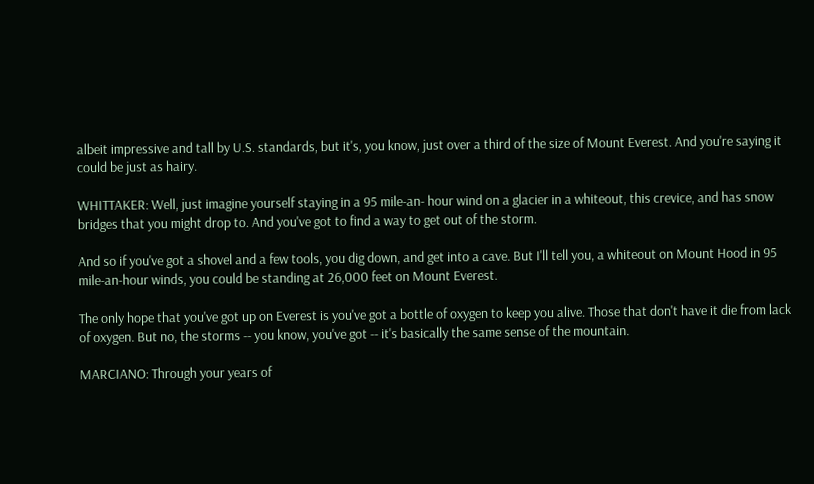albeit impressive and tall by U.S. standards, but it's, you know, just over a third of the size of Mount Everest. And you're saying it could be just as hairy.

WHITTAKER: Well, just imagine yourself staying in a 95 mile-an- hour wind on a glacier in a whiteout, this crevice, and has snow bridges that you might drop to. And you've got to find a way to get out of the storm.

And so if you've got a shovel and a few tools, you dig down, and get into a cave. But I'll tell you, a whiteout on Mount Hood in 95 mile-an-hour winds, you could be standing at 26,000 feet on Mount Everest.

The only hope that you've got up on Everest is you've got a bottle of oxygen to keep you alive. Those that don't have it die from lack of oxygen. But no, the storms -- you know, you've got -- it's basically the same sense of the mountain.

MARCIANO: Through your years of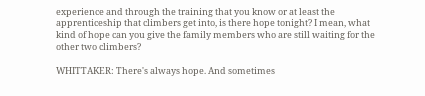experience and through the training that you know or at least the apprenticeship that climbers get into, is there hope tonight? I mean, what kind of hope can you give the family members who are still waiting for the other two climbers?

WHITTAKER: There's always hope. And sometimes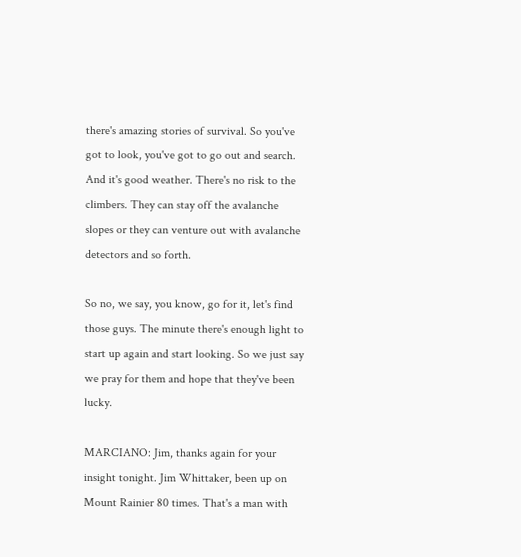there's amazing stories of survival. So you've got to look, you've got to go out and search. And it's good weather. There's no risk to the climbers. They can stay off the avalanche slopes or they can venture out with avalanche detectors and so forth.

So no, we say, you know, go for it, let's find those guys. The minute there's enough light to start up again and start looking. So we just say we pray for them and hope that they've been lucky.

MARCIANO: Jim, thanks again for your insight tonight. Jim Whittaker, been up on Mount Rainier 80 times. That's a man with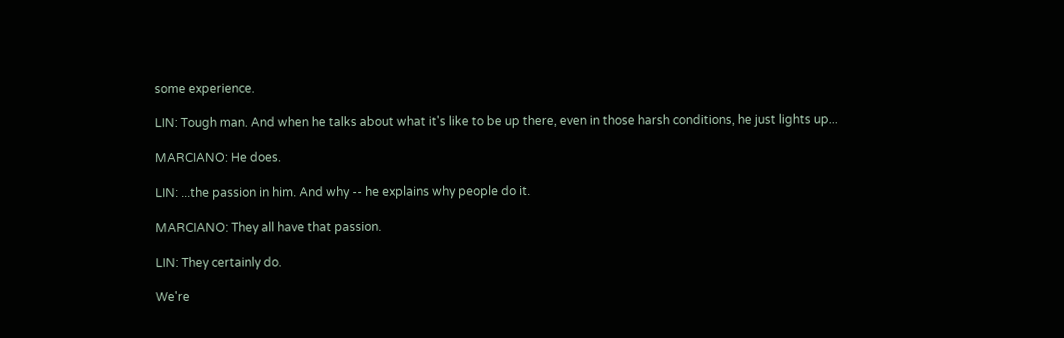some experience.

LIN: Tough man. And when he talks about what it's like to be up there, even in those harsh conditions, he just lights up...

MARCIANO: He does.

LIN: ...the passion in him. And why -- he explains why people do it.

MARCIANO: They all have that passion.

LIN: They certainly do.

We're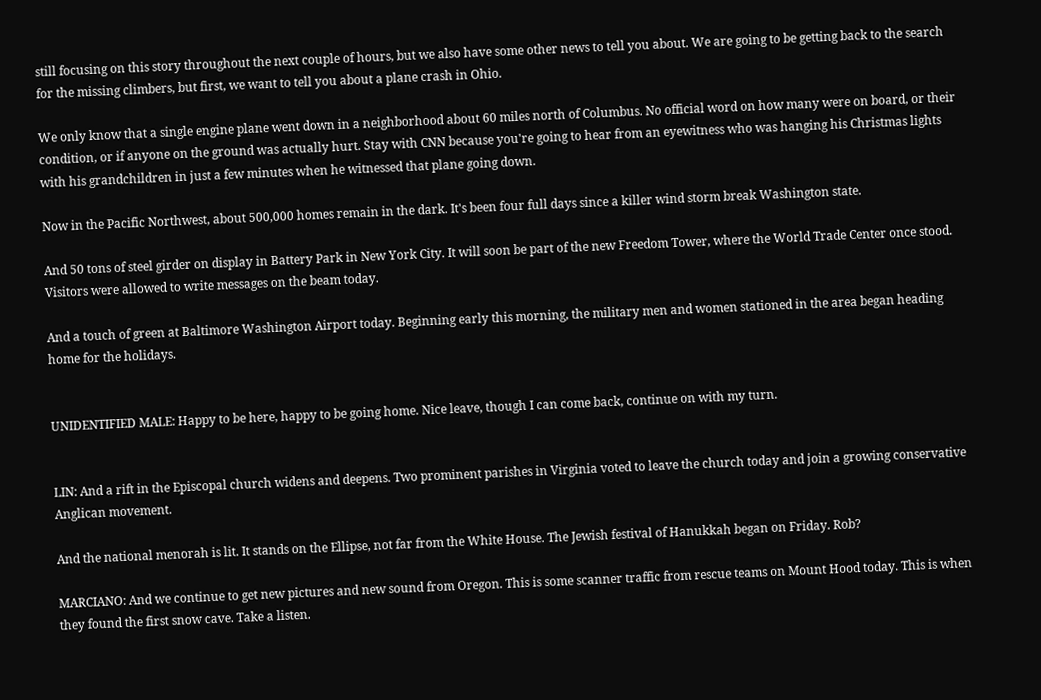still focusing on this story throughout the next couple of hours, but we also have some other news to tell you about. We are going to be getting back to the search for the missing climbers, but first, we want to tell you about a plane crash in Ohio.

We only know that a single engine plane went down in a neighborhood about 60 miles north of Columbus. No official word on how many were on board, or their condition, or if anyone on the ground was actually hurt. Stay with CNN because you're going to hear from an eyewitness who was hanging his Christmas lights with his grandchildren in just a few minutes when he witnessed that plane going down.

Now in the Pacific Northwest, about 500,000 homes remain in the dark. It's been four full days since a killer wind storm break Washington state.

And 50 tons of steel girder on display in Battery Park in New York City. It will soon be part of the new Freedom Tower, where the World Trade Center once stood. Visitors were allowed to write messages on the beam today.

And a touch of green at Baltimore Washington Airport today. Beginning early this morning, the military men and women stationed in the area began heading home for the holidays.


UNIDENTIFIED MALE: Happy to be here, happy to be going home. Nice leave, though I can come back, continue on with my turn.


LIN: And a rift in the Episcopal church widens and deepens. Two prominent parishes in Virginia voted to leave the church today and join a growing conservative Anglican movement.

And the national menorah is lit. It stands on the Ellipse, not far from the White House. The Jewish festival of Hanukkah began on Friday. Rob?

MARCIANO: And we continue to get new pictures and new sound from Oregon. This is some scanner traffic from rescue teams on Mount Hood today. This is when they found the first snow cave. Take a listen.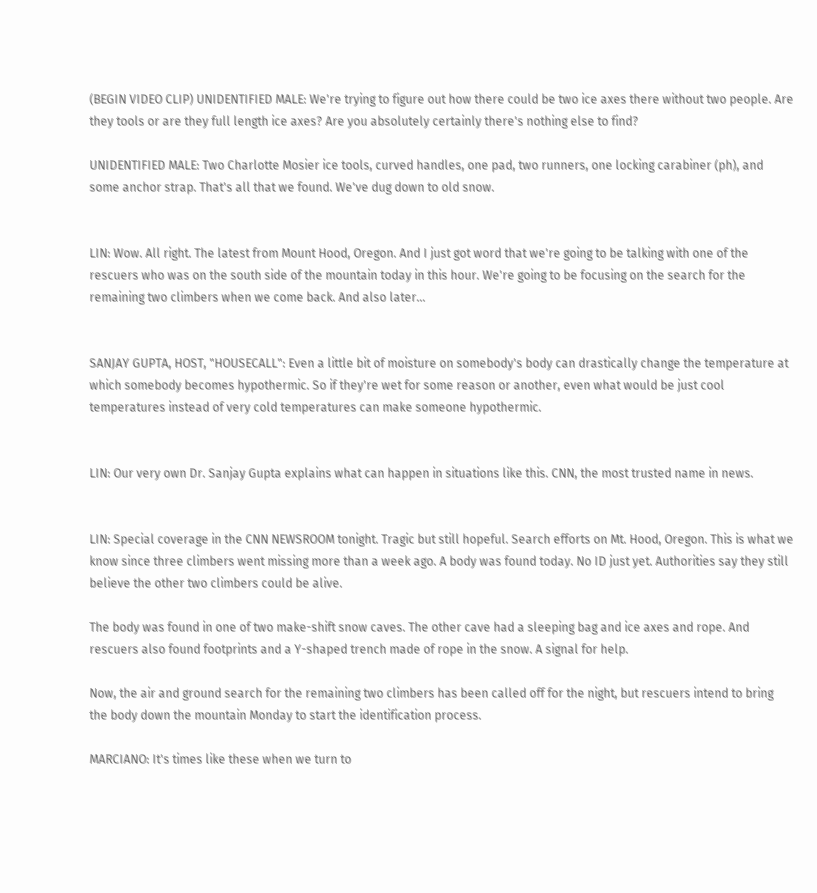(BEGIN VIDEO CLIP) UNIDENTIFIED MALE: We're trying to figure out how there could be two ice axes there without two people. Are they tools or are they full length ice axes? Are you absolutely certainly there's nothing else to find?

UNIDENTIFIED MALE: Two Charlotte Mosier ice tools, curved handles, one pad, two runners, one locking carabiner (ph), and some anchor strap. That's all that we found. We've dug down to old snow.


LIN: Wow. All right. The latest from Mount Hood, Oregon. And I just got word that we're going to be talking with one of the rescuers who was on the south side of the mountain today in this hour. We're going to be focusing on the search for the remaining two climbers when we come back. And also later...


SANJAY GUPTA, HOST, "HOUSECALL": Even a little bit of moisture on somebody's body can drastically change the temperature at which somebody becomes hypothermic. So if they're wet for some reason or another, even what would be just cool temperatures instead of very cold temperatures can make someone hypothermic.


LIN: Our very own Dr. Sanjay Gupta explains what can happen in situations like this. CNN, the most trusted name in news.


LIN: Special coverage in the CNN NEWSROOM tonight. Tragic but still hopeful. Search efforts on Mt. Hood, Oregon. This is what we know since three climbers went missing more than a week ago. A body was found today. No ID just yet. Authorities say they still believe the other two climbers could be alive.

The body was found in one of two make-shift snow caves. The other cave had a sleeping bag and ice axes and rope. And rescuers also found footprints and a Y-shaped trench made of rope in the snow. A signal for help.

Now, the air and ground search for the remaining two climbers has been called off for the night, but rescuers intend to bring the body down the mountain Monday to start the identification process.

MARCIANO: It's times like these when we turn to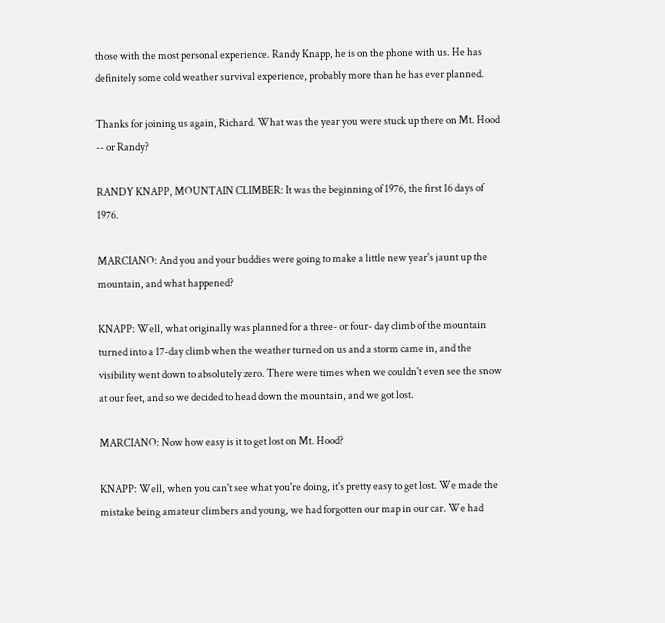those with the most personal experience. Randy Knapp, he is on the phone with us. He has definitely some cold weather survival experience, probably more than he has ever planned.

Thanks for joining us again, Richard. What was the year you were stuck up there on Mt. Hood -- or Randy?

RANDY KNAPP, MOUNTAIN CLIMBER: It was the beginning of 1976, the first 16 days of 1976.

MARCIANO: And you and your buddies were going to make a little new year's jaunt up the mountain, and what happened?

KNAPP: Well, what originally was planned for a three- or four- day climb of the mountain turned into a 17-day climb when the weather turned on us and a storm came in, and the visibility went down to absolutely zero. There were times when we couldn't even see the snow at our feet, and so we decided to head down the mountain, and we got lost.

MARCIANO: Now how easy is it to get lost on Mt. Hood?

KNAPP: Well, when you can't see what you're doing, it's pretty easy to get lost. We made the mistake being amateur climbers and young, we had forgotten our map in our car. We had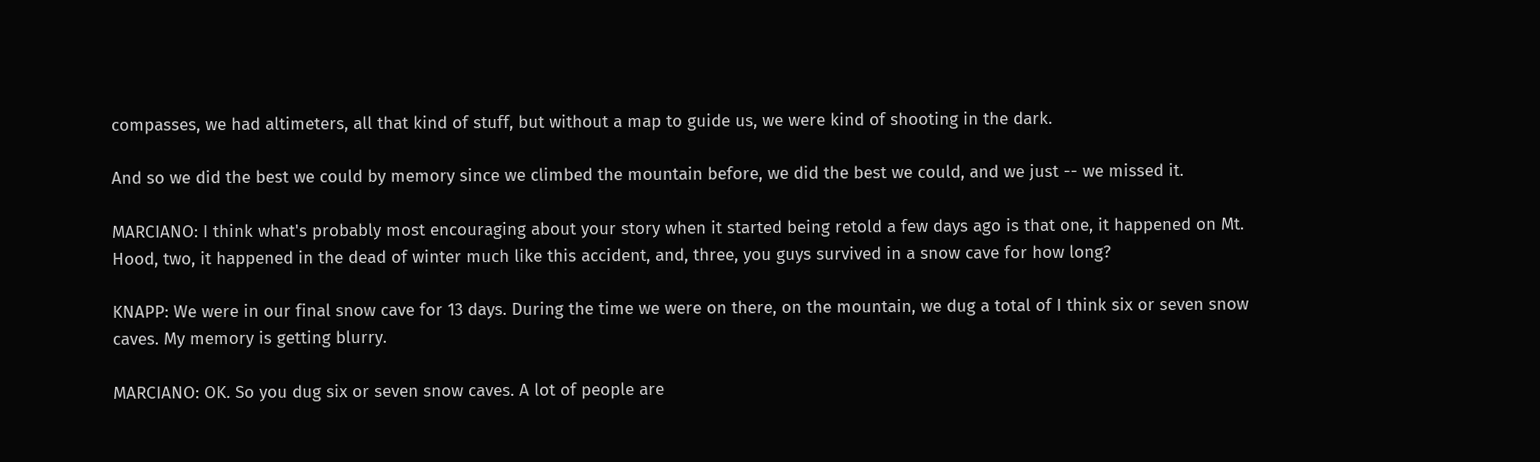compasses, we had altimeters, all that kind of stuff, but without a map to guide us, we were kind of shooting in the dark.

And so we did the best we could by memory since we climbed the mountain before, we did the best we could, and we just -- we missed it.

MARCIANO: I think what's probably most encouraging about your story when it started being retold a few days ago is that one, it happened on Mt. Hood, two, it happened in the dead of winter much like this accident, and, three, you guys survived in a snow cave for how long?

KNAPP: We were in our final snow cave for 13 days. During the time we were on there, on the mountain, we dug a total of I think six or seven snow caves. My memory is getting blurry.

MARCIANO: OK. So you dug six or seven snow caves. A lot of people are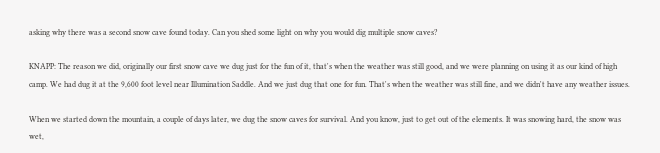asking why there was a second snow cave found today. Can you shed some light on why you would dig multiple snow caves?

KNAPP: The reason we did, originally our first snow cave we dug just for the fun of it, that's when the weather was still good, and we were planning on using it as our kind of high camp. We had dug it at the 9,600 foot level near Illumination Saddle. And we just dug that one for fun. That's when the weather was still fine, and we didn't have any weather issues.

When we started down the mountain, a couple of days later, we dug the snow caves for survival. And you know, just to get out of the elements. It was snowing hard, the snow was wet,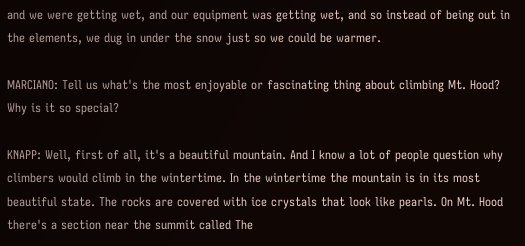and we were getting wet, and our equipment was getting wet, and so instead of being out in the elements, we dug in under the snow just so we could be warmer.

MARCIANO: Tell us what's the most enjoyable or fascinating thing about climbing Mt. Hood? Why is it so special?

KNAPP: Well, first of all, it's a beautiful mountain. And I know a lot of people question why climbers would climb in the wintertime. In the wintertime the mountain is in its most beautiful state. The rocks are covered with ice crystals that look like pearls. On Mt. Hood there's a section near the summit called The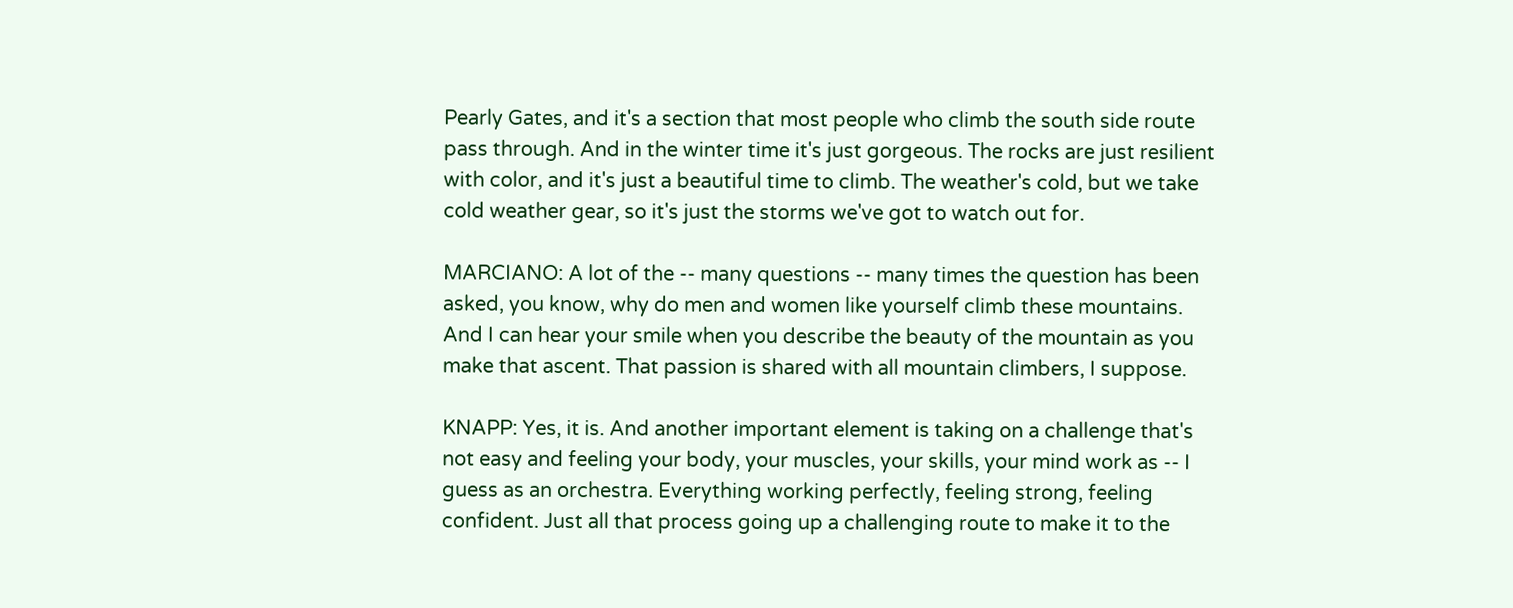Pearly Gates, and it's a section that most people who climb the south side route pass through. And in the winter time it's just gorgeous. The rocks are just resilient with color, and it's just a beautiful time to climb. The weather's cold, but we take cold weather gear, so it's just the storms we've got to watch out for.

MARCIANO: A lot of the -- many questions -- many times the question has been asked, you know, why do men and women like yourself climb these mountains. And I can hear your smile when you describe the beauty of the mountain as you make that ascent. That passion is shared with all mountain climbers, I suppose.

KNAPP: Yes, it is. And another important element is taking on a challenge that's not easy and feeling your body, your muscles, your skills, your mind work as -- I guess as an orchestra. Everything working perfectly, feeling strong, feeling confident. Just all that process going up a challenging route to make it to the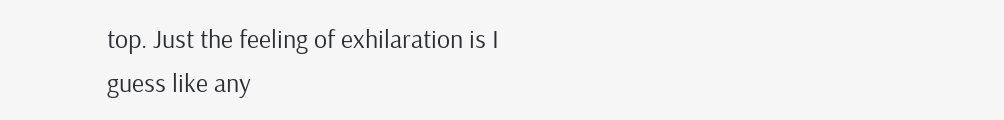top. Just the feeling of exhilaration is I guess like any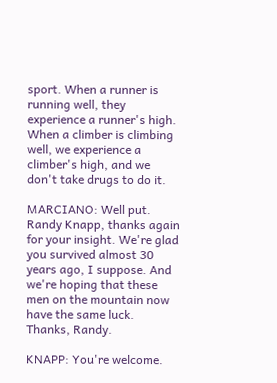sport. When a runner is running well, they experience a runner's high. When a climber is climbing well, we experience a climber's high, and we don't take drugs to do it.

MARCIANO: Well put. Randy Knapp, thanks again for your insight. We're glad you survived almost 30 years ago, I suppose. And we're hoping that these men on the mountain now have the same luck. Thanks, Randy.

KNAPP: You're welcome.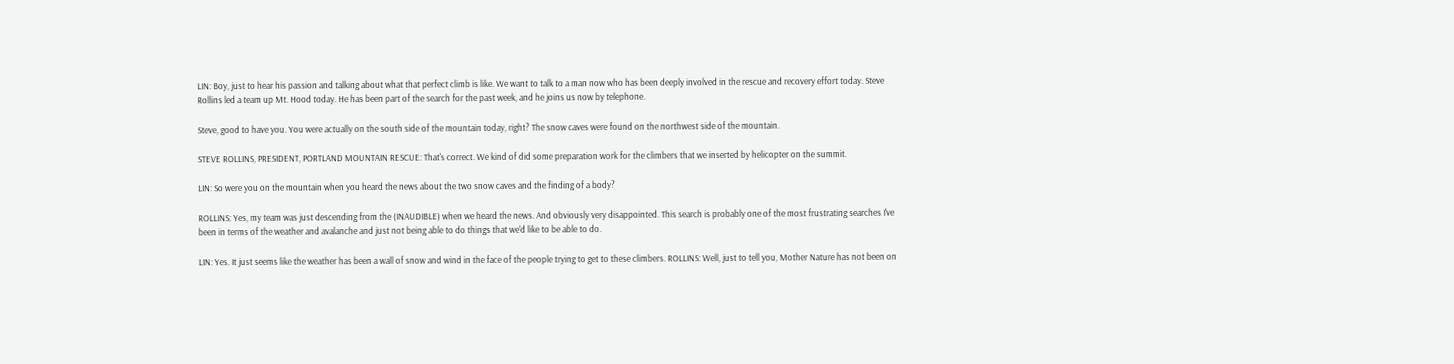LIN: Boy, just to hear his passion and talking about what that perfect climb is like. We want to talk to a man now who has been deeply involved in the rescue and recovery effort today. Steve Rollins led a team up Mt. Hood today. He has been part of the search for the past week, and he joins us now by telephone.

Steve, good to have you. You were actually on the south side of the mountain today, right? The snow caves were found on the northwest side of the mountain.

STEVE ROLLINS, PRESIDENT, PORTLAND MOUNTAIN RESCUE: That's correct. We kind of did some preparation work for the climbers that we inserted by helicopter on the summit.

LIN: So were you on the mountain when you heard the news about the two snow caves and the finding of a body?

ROLLINS: Yes, my team was just descending from the (INAUDIBLE) when we heard the news. And obviously very disappointed. This search is probably one of the most frustrating searches I've been in terms of the weather and avalanche and just not being able to do things that we'd like to be able to do.

LIN: Yes. It just seems like the weather has been a wall of snow and wind in the face of the people trying to get to these climbers. ROLLINS: Well, just to tell you, Mother Nature has not been on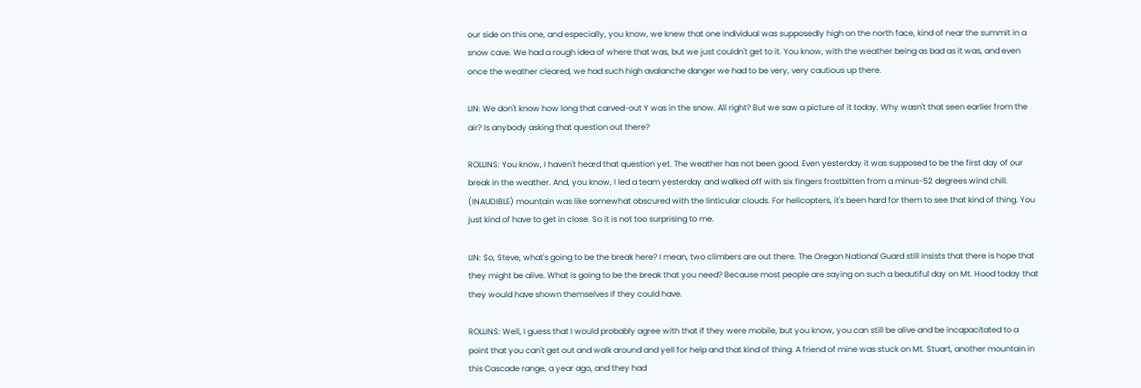our side on this one, and especially, you know, we knew that one individual was supposedly high on the north face, kind of near the summit in a snow cave. We had a rough idea of where that was, but we just couldn't get to it. You know, with the weather being as bad as it was, and even once the weather cleared, we had such high avalanche danger we had to be very, very cautious up there.

LIN: We don't know how long that carved-out Y was in the snow. All right? But we saw a picture of it today. Why wasn't that seen earlier from the air? Is anybody asking that question out there?

ROLLINS: You know, I haven't heard that question yet. The weather has not been good. Even yesterday it was supposed to be the first day of our break in the weather. And, you know, I led a team yesterday and walked off with six fingers frostbitten from a minus-52 degrees wind chill. (INAUDIBLE) mountain was like somewhat obscured with the linticular clouds. For helicopters, it's been hard for them to see that kind of thing. You just kind of have to get in close. So it is not too surprising to me.

LIN: So, Steve, what's going to be the break here? I mean, two climbers are out there. The Oregon National Guard still insists that there is hope that they might be alive. What is going to be the break that you need? Because most people are saying on such a beautiful day on Mt. Hood today that they would have shown themselves if they could have.

ROLLINS: Well, I guess that I would probably agree with that if they were mobile, but you know, you can still be alive and be incapacitated to a point that you can't get out and walk around and yell for help and that kind of thing. A friend of mine was stuck on Mt. Stuart, another mountain in this Cascade range, a year ago, and they had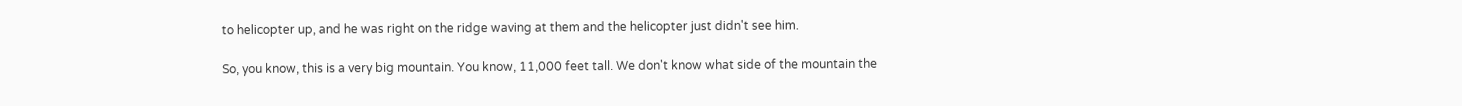to helicopter up, and he was right on the ridge waving at them and the helicopter just didn't see him.

So, you know, this is a very big mountain. You know, 11,000 feet tall. We don't know what side of the mountain the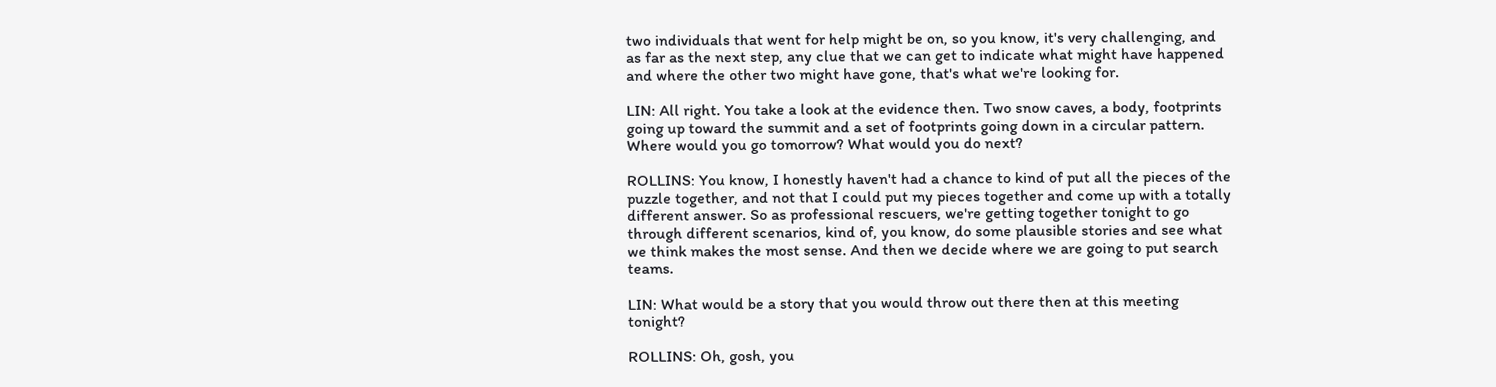two individuals that went for help might be on, so you know, it's very challenging, and as far as the next step, any clue that we can get to indicate what might have happened and where the other two might have gone, that's what we're looking for.

LIN: All right. You take a look at the evidence then. Two snow caves, a body, footprints going up toward the summit and a set of footprints going down in a circular pattern. Where would you go tomorrow? What would you do next?

ROLLINS: You know, I honestly haven't had a chance to kind of put all the pieces of the puzzle together, and not that I could put my pieces together and come up with a totally different answer. So as professional rescuers, we're getting together tonight to go through different scenarios, kind of, you know, do some plausible stories and see what we think makes the most sense. And then we decide where we are going to put search teams.

LIN: What would be a story that you would throw out there then at this meeting tonight?

ROLLINS: Oh, gosh, you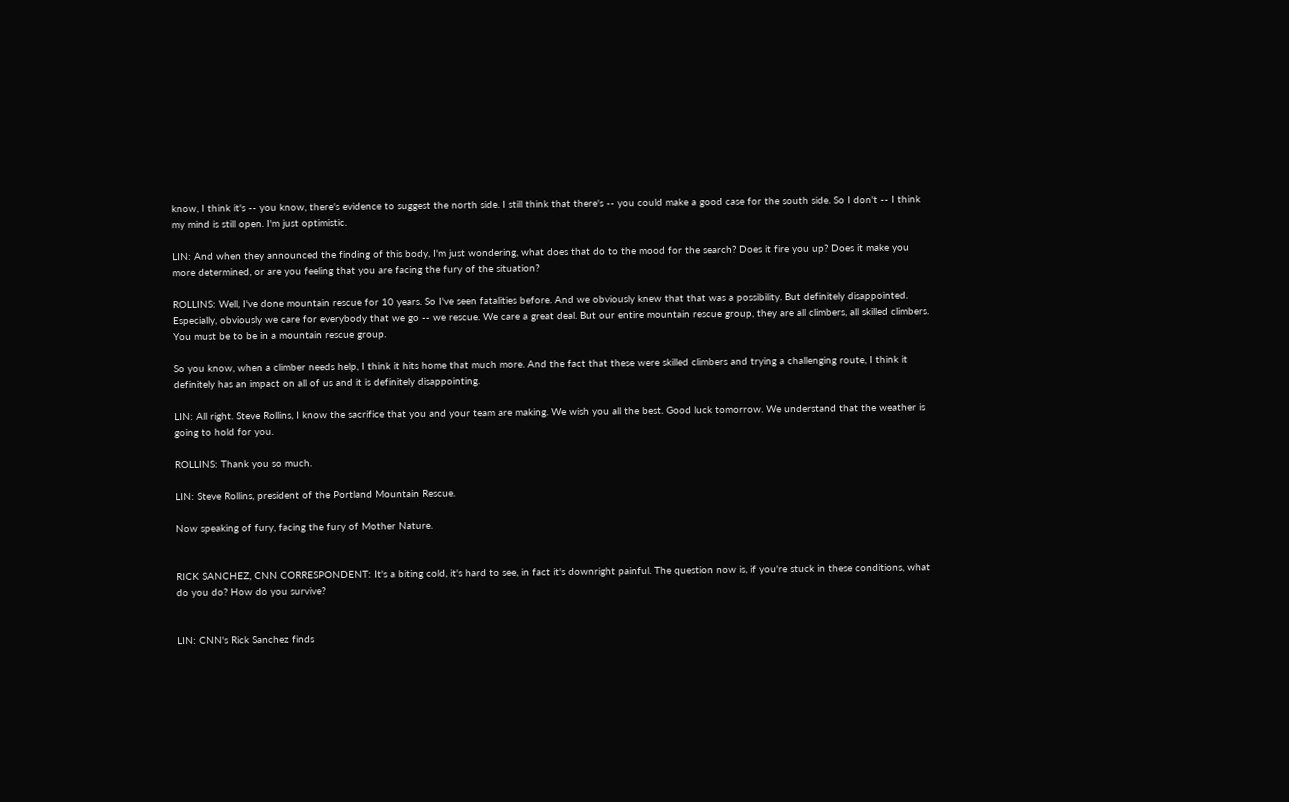know, I think it's -- you know, there's evidence to suggest the north side. I still think that there's -- you could make a good case for the south side. So I don't -- I think my mind is still open. I'm just optimistic.

LIN: And when they announced the finding of this body, I'm just wondering, what does that do to the mood for the search? Does it fire you up? Does it make you more determined, or are you feeling that you are facing the fury of the situation?

ROLLINS: Well, I've done mountain rescue for 10 years. So I've seen fatalities before. And we obviously knew that that was a possibility. But definitely disappointed. Especially, obviously we care for everybody that we go -- we rescue. We care a great deal. But our entire mountain rescue group, they are all climbers, all skilled climbers. You must be to be in a mountain rescue group.

So you know, when a climber needs help, I think it hits home that much more. And the fact that these were skilled climbers and trying a challenging route, I think it definitely has an impact on all of us and it is definitely disappointing.

LIN: All right. Steve Rollins, I know the sacrifice that you and your team are making. We wish you all the best. Good luck tomorrow. We understand that the weather is going to hold for you.

ROLLINS: Thank you so much.

LIN: Steve Rollins, president of the Portland Mountain Rescue.

Now speaking of fury, facing the fury of Mother Nature.


RICK SANCHEZ, CNN CORRESPONDENT: It's a biting cold, it's hard to see, in fact it's downright painful. The question now is, if you're stuck in these conditions, what do you do? How do you survive?


LIN: CNN's Rick Sanchez finds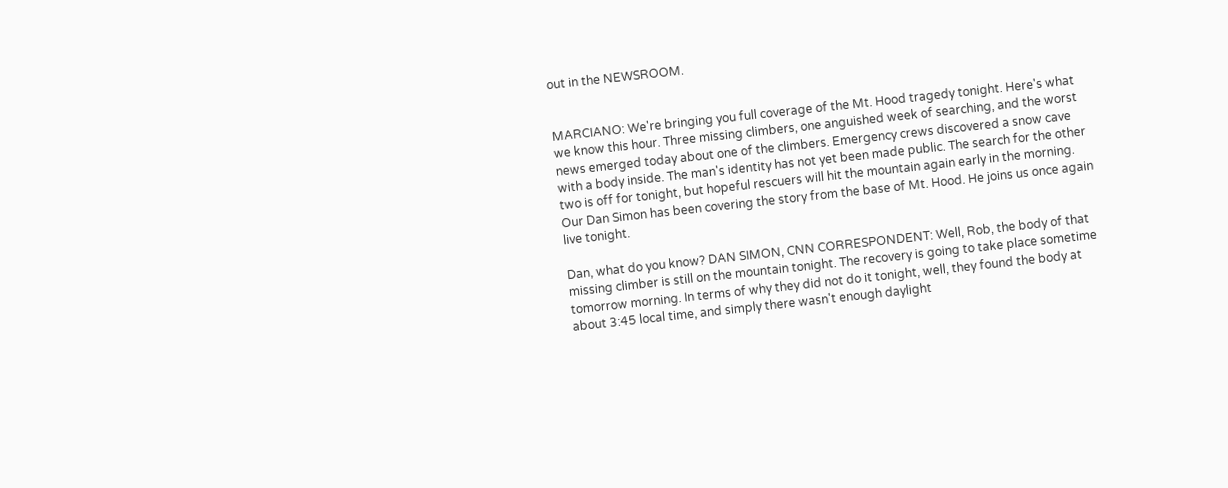out in the NEWSROOM.


MARCIANO: We're bringing you full coverage of the Mt. Hood tragedy tonight. Here's what we know this hour. Three missing climbers, one anguished week of searching, and the worst news emerged today about one of the climbers. Emergency crews discovered a snow cave with a body inside. The man's identity has not yet been made public. The search for the other two is off for tonight, but hopeful rescuers will hit the mountain again early in the morning. Our Dan Simon has been covering the story from the base of Mt. Hood. He joins us once again live tonight.

Dan, what do you know? DAN SIMON, CNN CORRESPONDENT: Well, Rob, the body of that missing climber is still on the mountain tonight. The recovery is going to take place sometime tomorrow morning. In terms of why they did not do it tonight, well, they found the body at about 3:45 local time, and simply there wasn't enough daylight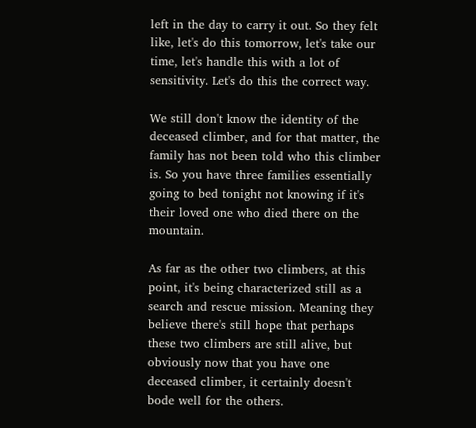left in the day to carry it out. So they felt like, let's do this tomorrow, let's take our time, let's handle this with a lot of sensitivity. Let's do this the correct way.

We still don't know the identity of the deceased climber, and for that matter, the family has not been told who this climber is. So you have three families essentially going to bed tonight not knowing if it's their loved one who died there on the mountain.

As far as the other two climbers, at this point, it's being characterized still as a search and rescue mission. Meaning they believe there's still hope that perhaps these two climbers are still alive, but obviously now that you have one deceased climber, it certainly doesn't bode well for the others.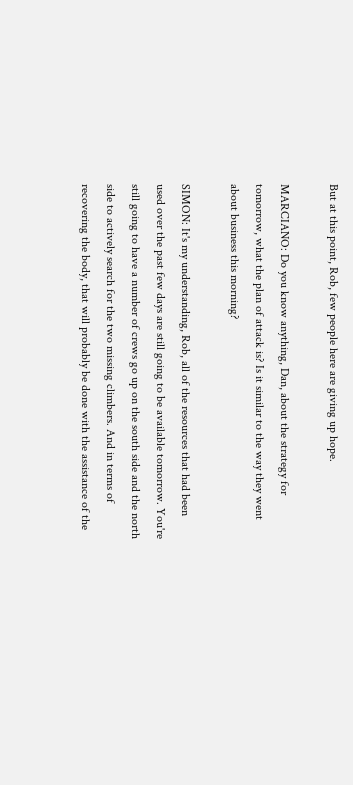But at this point, Rob, few people here are giving up hope.

MARCIANO: Do you know anything, Dan, about the strategy for tomorrow, what the plan of attack is? Is it similar to the way they went about business this morning?

SIMON: It's my understanding, Rob, all of the resources that had been used over the past few days are still going to be available tomorrow. You're still going to have a number of crews go up on the south side and the north side to actively search for the two missing climbers. And in terms of recovering the body, that will probably be done with the assistance of the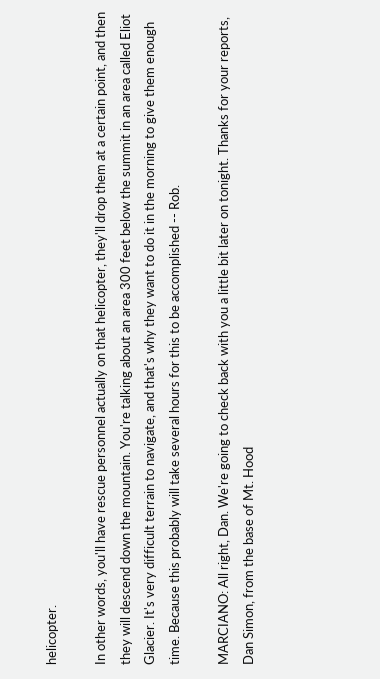helicopter.

In other words, you'll have rescue personnel actually on that helicopter, they'll drop them at a certain point, and then they will descend down the mountain. You're talking about an area 300 feet below the summit in an area called Eliot Glacier. It's very difficult terrain to navigate, and that's why they want to do it in the morning to give them enough time. Because this probably will take several hours for this to be accomplished -- Rob.

MARCIANO: All right, Dan. We're going to check back with you a little bit later on tonight. Thanks for your reports, Dan Simon, from the base of Mt. Hood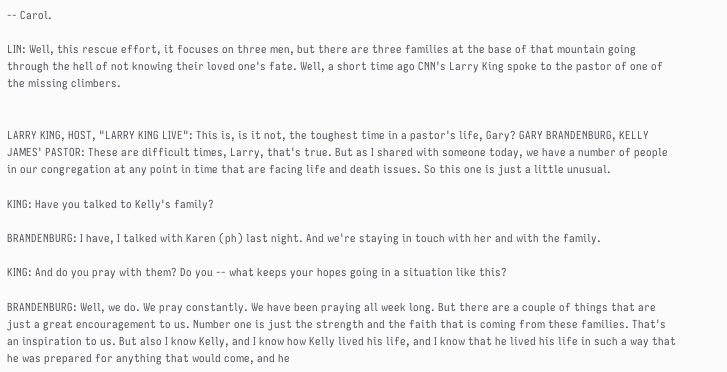-- Carol.

LIN: Well, this rescue effort, it focuses on three men, but there are three families at the base of that mountain going through the hell of not knowing their loved one's fate. Well, a short time ago CNN's Larry King spoke to the pastor of one of the missing climbers.


LARRY KING, HOST, "LARRY KING LIVE": This is, is it not, the toughest time in a pastor's life, Gary? GARY BRANDENBURG, KELLY JAMES' PASTOR: These are difficult times, Larry, that's true. But as I shared with someone today, we have a number of people in our congregation at any point in time that are facing life and death issues. So this one is just a little unusual.

KING: Have you talked to Kelly's family?

BRANDENBURG: I have, I talked with Karen (ph) last night. And we're staying in touch with her and with the family.

KING: And do you pray with them? Do you -- what keeps your hopes going in a situation like this?

BRANDENBURG: Well, we do. We pray constantly. We have been praying all week long. But there are a couple of things that are just a great encouragement to us. Number one is just the strength and the faith that is coming from these families. That's an inspiration to us. But also I know Kelly, and I know how Kelly lived his life, and I know that he lived his life in such a way that he was prepared for anything that would come, and he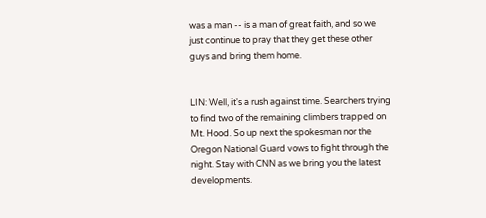was a man -- is a man of great faith, and so we just continue to pray that they get these other guys and bring them home.


LIN: Well, it's a rush against time. Searchers trying to find two of the remaining climbers trapped on Mt. Hood. So up next the spokesman nor the Oregon National Guard vows to fight through the night. Stay with CNN as we bring you the latest developments.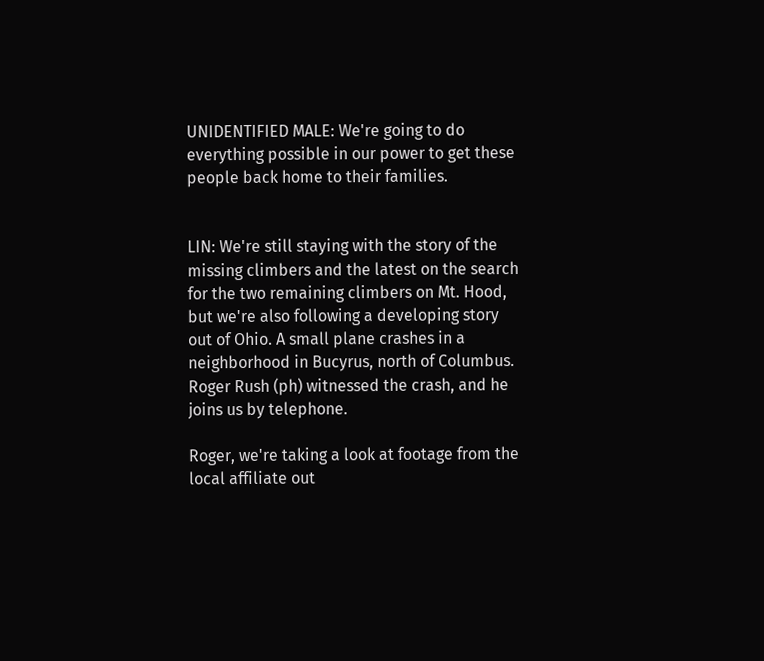UNIDENTIFIED MALE: We're going to do everything possible in our power to get these people back home to their families.


LIN: We're still staying with the story of the missing climbers and the latest on the search for the two remaining climbers on Mt. Hood, but we're also following a developing story out of Ohio. A small plane crashes in a neighborhood in Bucyrus, north of Columbus. Roger Rush (ph) witnessed the crash, and he joins us by telephone.

Roger, we're taking a look at footage from the local affiliate out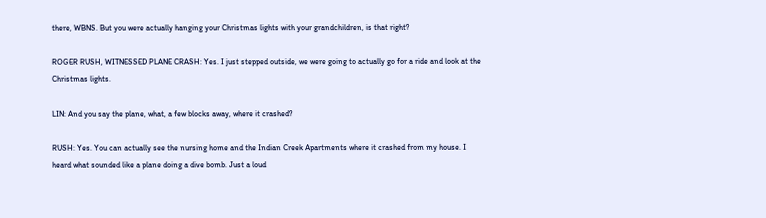there, WBNS. But you were actually hanging your Christmas lights with your grandchildren, is that right?

ROGER RUSH, WITNESSED PLANE CRASH: Yes. I just stepped outside, we were going to actually go for a ride and look at the Christmas lights.

LIN: And you say the plane, what, a few blocks away, where it crashed?

RUSH: Yes. You can actually see the nursing home and the Indian Creek Apartments where it crashed from my house. I heard what sounded like a plane doing a dive bomb. Just a loud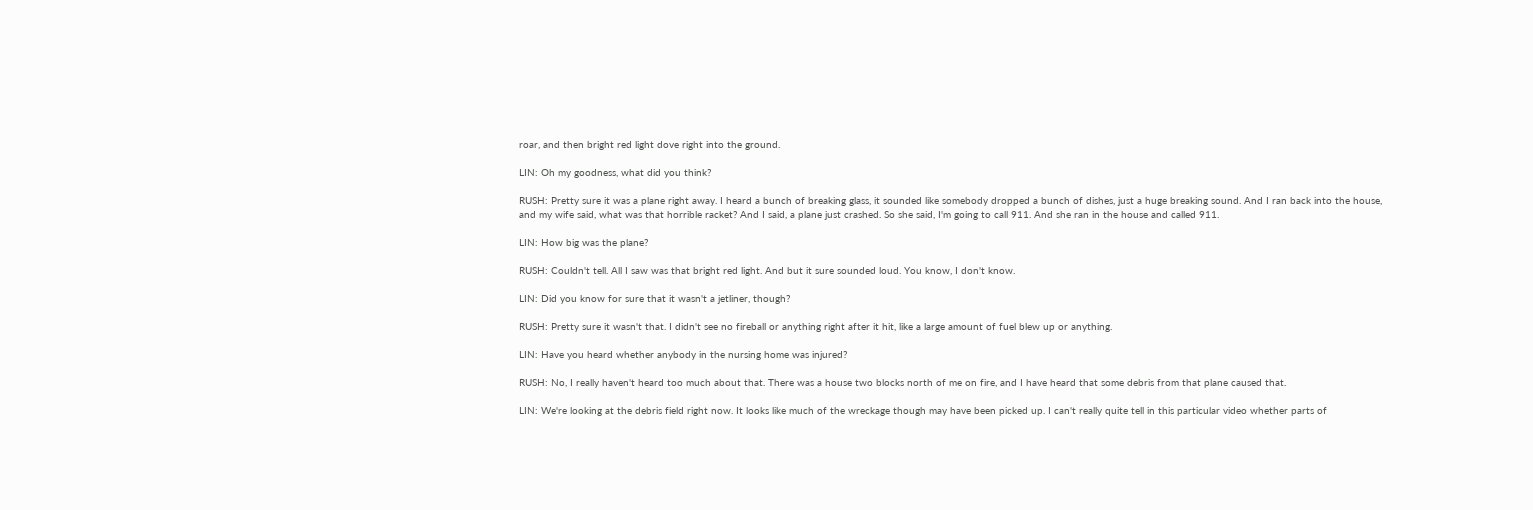roar, and then bright red light dove right into the ground.

LIN: Oh my goodness, what did you think?

RUSH: Pretty sure it was a plane right away. I heard a bunch of breaking glass, it sounded like somebody dropped a bunch of dishes, just a huge breaking sound. And I ran back into the house, and my wife said, what was that horrible racket? And I said, a plane just crashed. So she said, I'm going to call 911. And she ran in the house and called 911.

LIN: How big was the plane?

RUSH: Couldn't tell. All I saw was that bright red light. And but it sure sounded loud. You know, I don't know.

LIN: Did you know for sure that it wasn't a jetliner, though?

RUSH: Pretty sure it wasn't that. I didn't see no fireball or anything right after it hit, like a large amount of fuel blew up or anything.

LIN: Have you heard whether anybody in the nursing home was injured?

RUSH: No, I really haven't heard too much about that. There was a house two blocks north of me on fire, and I have heard that some debris from that plane caused that.

LIN: We're looking at the debris field right now. It looks like much of the wreckage though may have been picked up. I can't really quite tell in this particular video whether parts of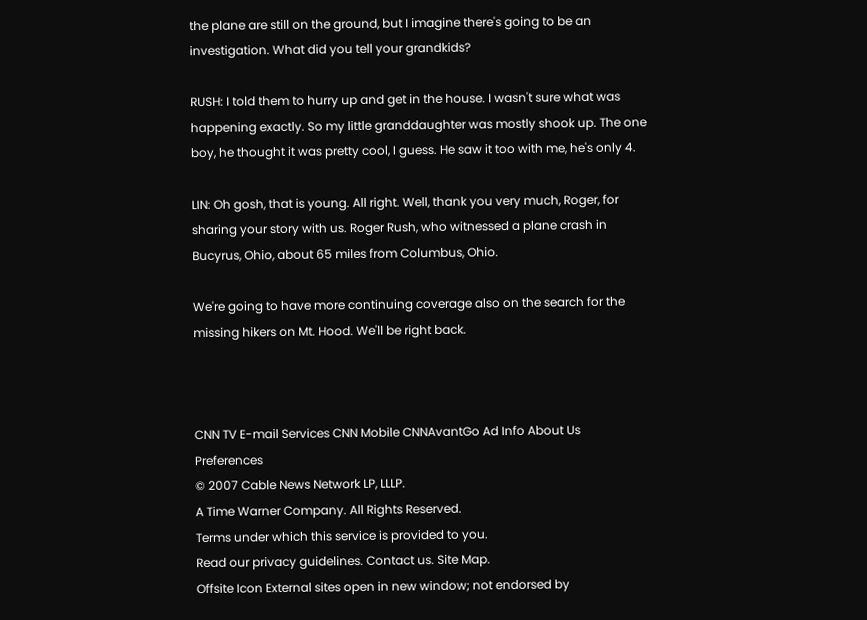the plane are still on the ground, but I imagine there's going to be an investigation. What did you tell your grandkids?

RUSH: I told them to hurry up and get in the house. I wasn't sure what was happening exactly. So my little granddaughter was mostly shook up. The one boy, he thought it was pretty cool, I guess. He saw it too with me, he's only 4.

LIN: Oh gosh, that is young. All right. Well, thank you very much, Roger, for sharing your story with us. Roger Rush, who witnessed a plane crash in Bucyrus, Ohio, about 65 miles from Columbus, Ohio.

We're going to have more continuing coverage also on the search for the missing hikers on Mt. Hood. We'll be right back.



CNN TV E-mail Services CNN Mobile CNNAvantGo Ad Info About Us Preferences
© 2007 Cable News Network LP, LLLP.
A Time Warner Company. All Rights Reserved.
Terms under which this service is provided to you.
Read our privacy guidelines. Contact us. Site Map.
Offsite Icon External sites open in new window; not endorsed by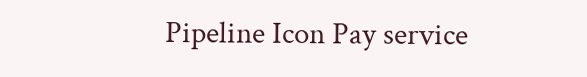Pipeline Icon Pay service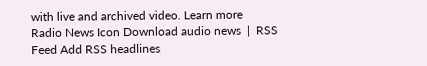with live and archived video. Learn more
Radio News Icon Download audio news  |  RSS Feed Add RSS headlines